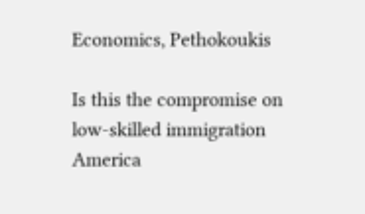Economics, Pethokoukis

Is this the compromise on low-skilled immigration America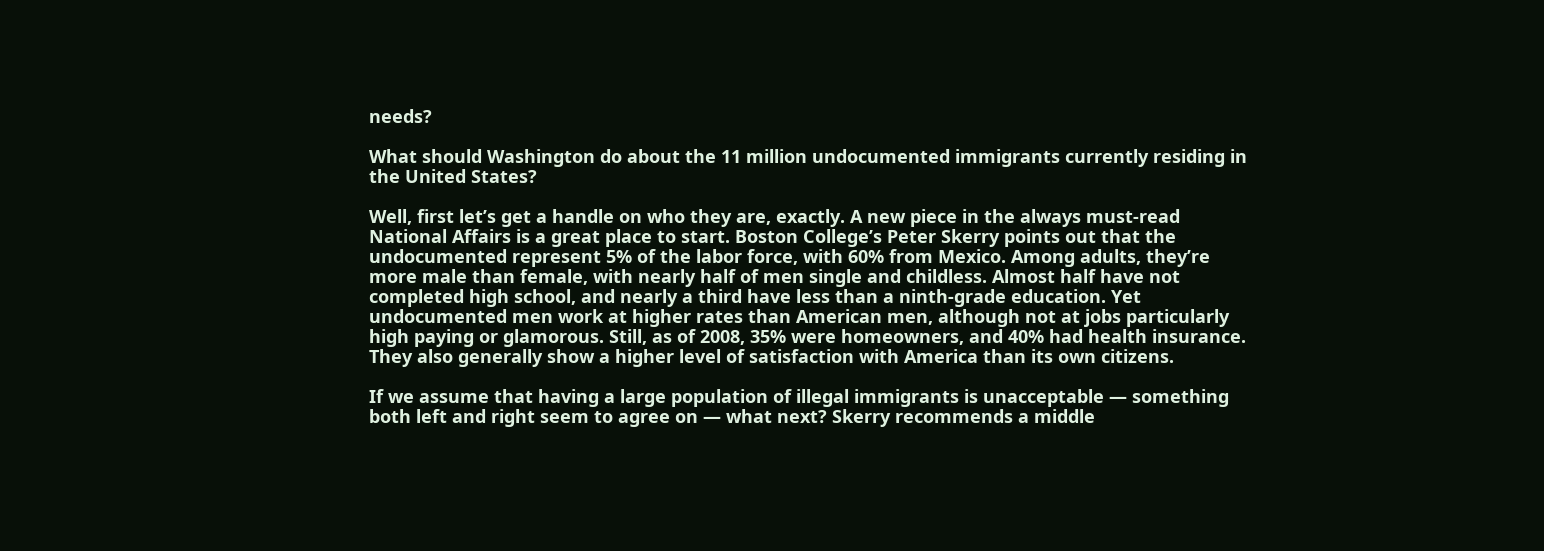needs?

What should Washington do about the 11 million undocumented immigrants currently residing in the United States?

Well, first let’s get a handle on who they are, exactly. A new piece in the always must-read National Affairs is a great place to start. Boston College’s Peter Skerry points out that the undocumented represent 5% of the labor force, with 60% from Mexico. Among adults, they’re more male than female, with nearly half of men single and childless. Almost half have not completed high school, and nearly a third have less than a ninth-grade education. Yet undocumented men work at higher rates than American men, although not at jobs particularly high paying or glamorous. Still, as of 2008, 35% were homeowners, and 40% had health insurance. They also generally show a higher level of satisfaction with America than its own citizens.

If we assume that having a large population of illegal immigrants is unacceptable — something both left and right seem to agree on — what next? Skerry recommends a middle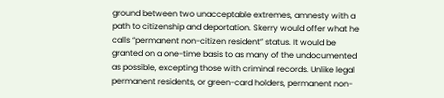ground between two unacceptable extremes, amnesty with a path to citizenship and deportation. Skerry would offer what he calls “permanent non-citizen resident” status. It would be granted on a one-time basis to as many of the undocumented as possible, excepting those with criminal records. Unlike legal permanent residents, or green-card holders, permanent non-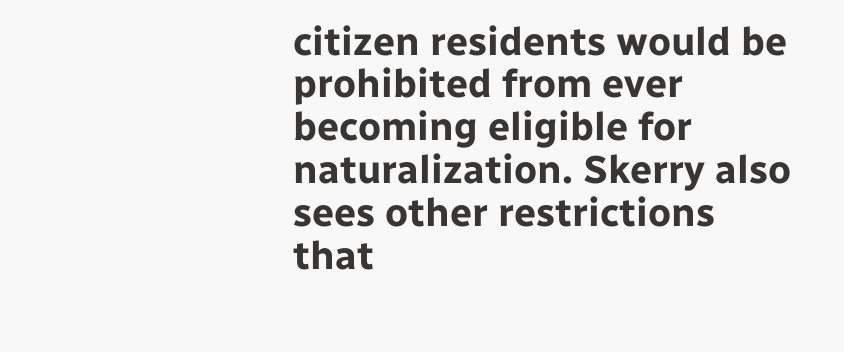citizen residents would be prohibited from ever becoming eligible for naturalization. Skerry also sees other restrictions that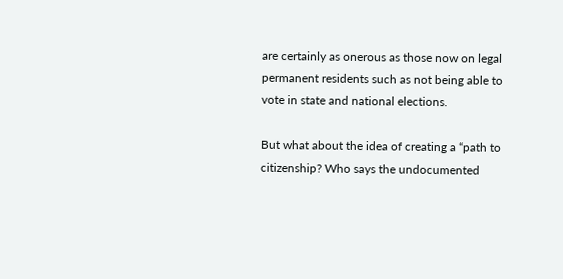are certainly as onerous as those now on legal permanent residents such as not being able to vote in state and national elections.

But what about the idea of creating a “path to citizenship? Who says the undocumented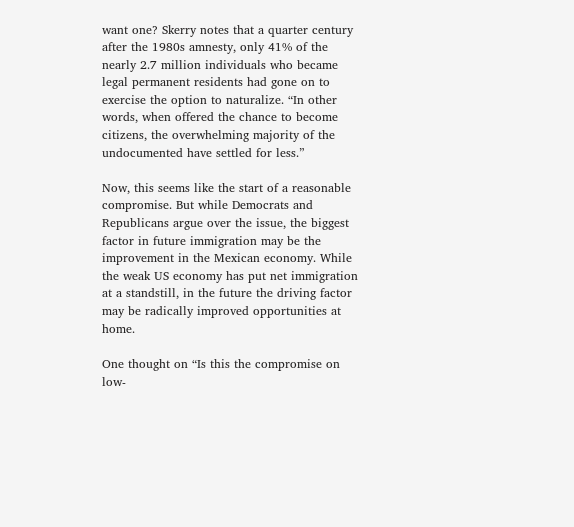want one? Skerry notes that a quarter century after the 1980s amnesty, only 41% of the nearly 2.7 million individuals who became legal permanent residents had gone on to exercise the option to naturalize. “In other words, when offered the chance to become citizens, the overwhelming majority of the undocumented have settled for less.”

Now, this seems like the start of a reasonable compromise. But while Democrats and Republicans argue over the issue, the biggest factor in future immigration may be the improvement in the Mexican economy. While the weak US economy has put net immigration at a standstill, in the future the driving factor may be radically improved opportunities at home.

One thought on “Is this the compromise on low-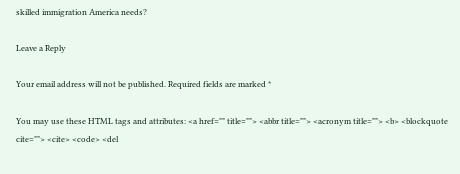skilled immigration America needs?

Leave a Reply

Your email address will not be published. Required fields are marked *

You may use these HTML tags and attributes: <a href="" title=""> <abbr title=""> <acronym title=""> <b> <blockquote cite=""> <cite> <code> <del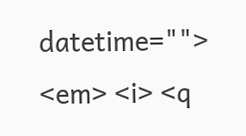datetime=""> <em> <i> <q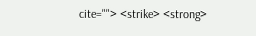cite=""> <strike> <strong>